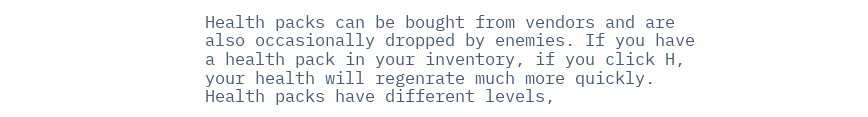Health packs can be bought from vendors and are also occasionally dropped by enemies. If you have a health pack in your inventory, if you click H, your health will regenrate much more quickly. Health packs have different levels,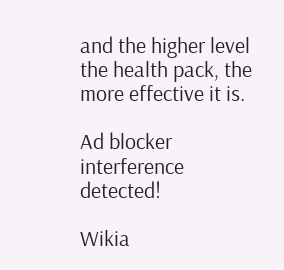and the higher level the health pack, the more effective it is.

Ad blocker interference detected!

Wikia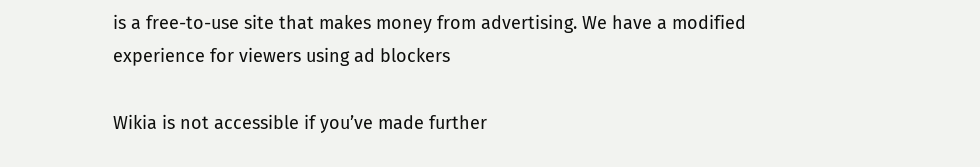is a free-to-use site that makes money from advertising. We have a modified experience for viewers using ad blockers

Wikia is not accessible if you’ve made further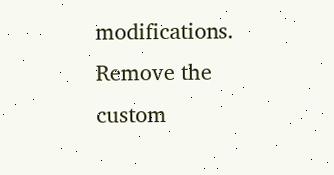modifications. Remove the custom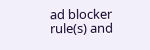ad blocker rule(s) and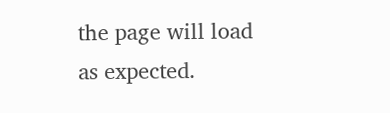the page will load as expected.